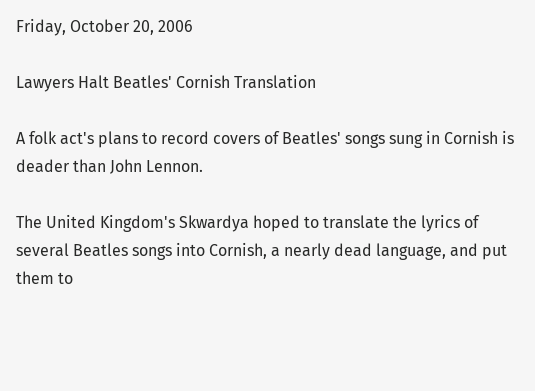Friday, October 20, 2006

Lawyers Halt Beatles' Cornish Translation

A folk act's plans to record covers of Beatles' songs sung in Cornish is deader than John Lennon.

The United Kingdom's Skwardya hoped to translate the lyrics of several Beatles songs into Cornish, a nearly dead language, and put them to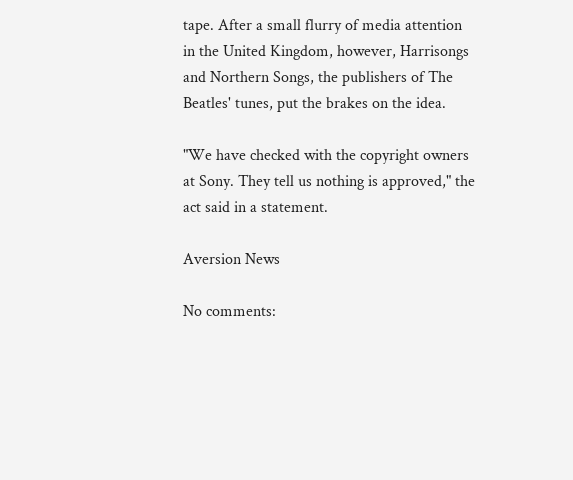tape. After a small flurry of media attention in the United Kingdom, however, Harrisongs and Northern Songs, the publishers of The Beatles' tunes, put the brakes on the idea.

"We have checked with the copyright owners at Sony. They tell us nothing is approved," the act said in a statement.

Aversion News

No comments: